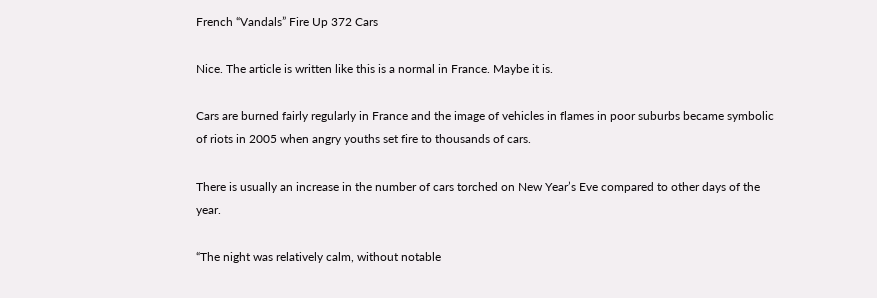French “Vandals” Fire Up 372 Cars

Nice. The article is written like this is a normal in France. Maybe it is.

Cars are burned fairly regularly in France and the image of vehicles in flames in poor suburbs became symbolic of riots in 2005 when angry youths set fire to thousands of cars.

There is usually an increase in the number of cars torched on New Year’s Eve compared to other days of the year.

“The night was relatively calm, without notable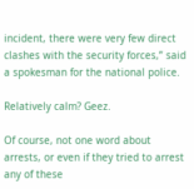incident, there were very few direct clashes with the security forces,” said a spokesman for the national police.

Relatively calm? Geez.

Of course, not one word about arrests, or even if they tried to arrest any of these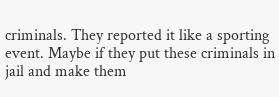criminals. They reported it like a sporting event. Maybe if they put these criminals in jail and make them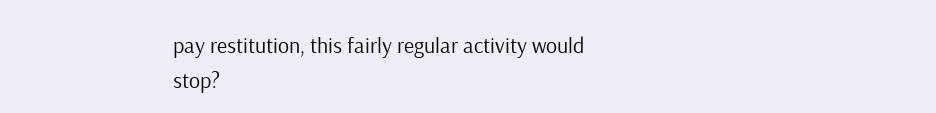pay restitution, this fairly regular activity would stop?